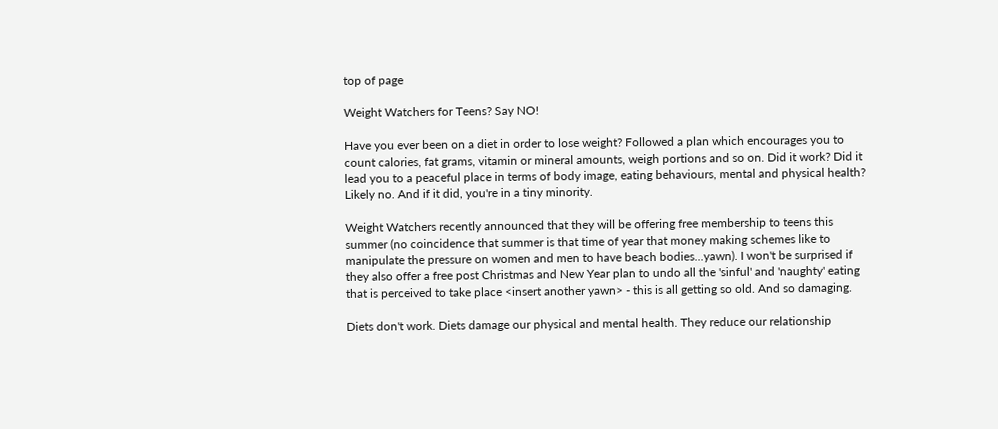top of page

Weight Watchers for Teens? Say NO!

Have you ever been on a diet in order to lose weight? Followed a plan which encourages you to count calories, fat grams, vitamin or mineral amounts, weigh portions and so on. Did it work? Did it lead you to a peaceful place in terms of body image, eating behaviours, mental and physical health? Likely no. And if it did, you're in a tiny minority.

Weight Watchers recently announced that they will be offering free membership to teens this summer (no coincidence that summer is that time of year that money making schemes like to manipulate the pressure on women and men to have beach bodies...yawn). I won't be surprised if they also offer a free post Christmas and New Year plan to undo all the 'sinful' and 'naughty' eating that is perceived to take place <insert another yawn> - this is all getting so old. And so damaging.

Diets don't work. Diets damage our physical and mental health. They reduce our relationship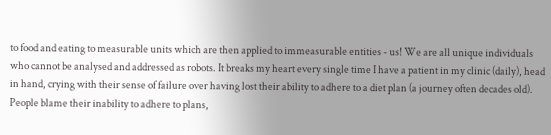to food and eating to measurable units which are then applied to immeasurable entities - us! We are all unique individuals who cannot be analysed and addressed as robots. It breaks my heart every single time I have a patient in my clinic (daily), head in hand, crying with their sense of failure over having lost their ability to adhere to a diet plan (a journey often decades old). People blame their inability to adhere to plans,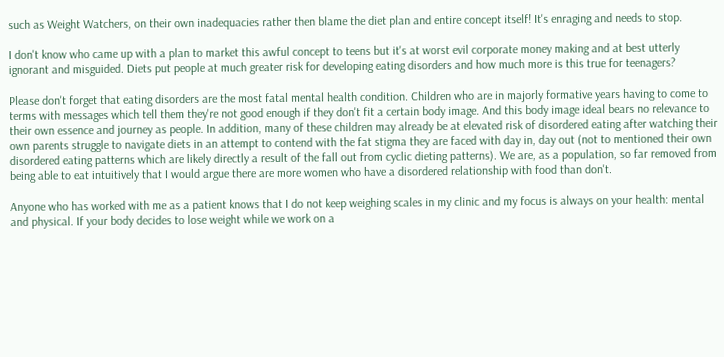such as Weight Watchers, on their own inadequacies rather then blame the diet plan and entire concept itself! It's enraging and needs to stop.

I don't know who came up with a plan to market this awful concept to teens but it's at worst evil corporate money making and at best utterly ignorant and misguided. Diets put people at much greater risk for developing eating disorders and how much more is this true for teenagers?

Please don't forget that eating disorders are the most fatal mental health condition. Children who are in majorly formative years having to come to terms with messages which tell them they're not good enough if they don't fit a certain body image. And this body image ideal bears no relevance to their own essence and journey as people. In addition, many of these children may already be at elevated risk of disordered eating after watching their own parents struggle to navigate diets in an attempt to contend with the fat stigma they are faced with day in, day out (not to mentioned their own disordered eating patterns which are likely directly a result of the fall out from cyclic dieting patterns). We are, as a population, so far removed from being able to eat intuitively that I would argue there are more women who have a disordered relationship with food than don't.

Anyone who has worked with me as a patient knows that I do not keep weighing scales in my clinic and my focus is always on your health: mental and physical. If your body decides to lose weight while we work on a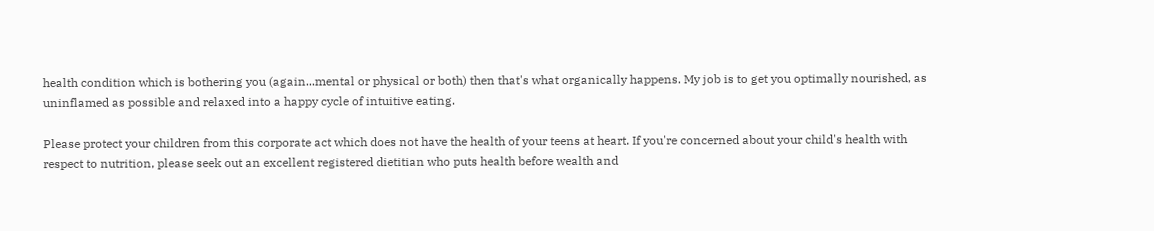health condition which is bothering you (again...mental or physical or both) then that's what organically happens. My job is to get you optimally nourished, as uninflamed as possible and relaxed into a happy cycle of intuitive eating.

Please protect your children from this corporate act which does not have the health of your teens at heart. If you're concerned about your child's health with respect to nutrition, please seek out an excellent registered dietitian who puts health before wealth and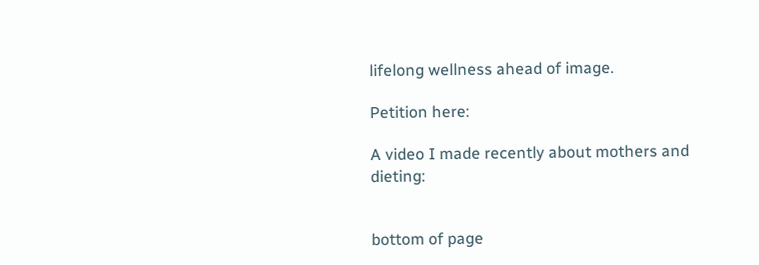lifelong wellness ahead of image.

Petition here:

A video I made recently about mothers and dieting:


bottom of page